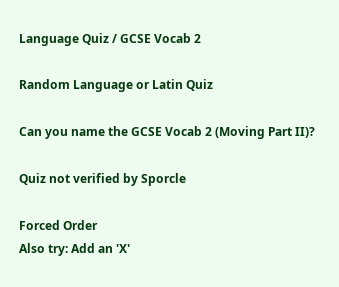Language Quiz / GCSE Vocab 2

Random Language or Latin Quiz

Can you name the GCSE Vocab 2 (Moving Part II)?

Quiz not verified by Sporcle

Forced Order
Also try: Add an 'X'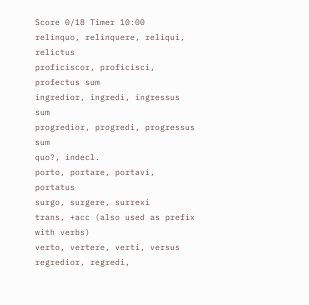Score 0/18 Timer 10:00
relinquo, relinquere, reliqui, relictus
proficiscor, proficisci, profectus sum
ingredior, ingredi, ingressus sum
progredior, progredi, progressus sum
quo?, indecl.
porto, portare, portavi, portatus
surgo, surgere, surrexi
trans, +acc (also used as prefix with verbs)
verto, vertere, verti, versus
regredior, regredi,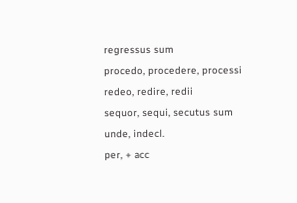regressus sum
procedo, procedere, processi
redeo, redire, redii
sequor, sequi, secutus sum
unde, indecl.
per, + acc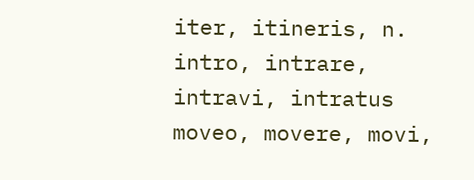iter, itineris, n.
intro, intrare, intravi, intratus
moveo, movere, movi,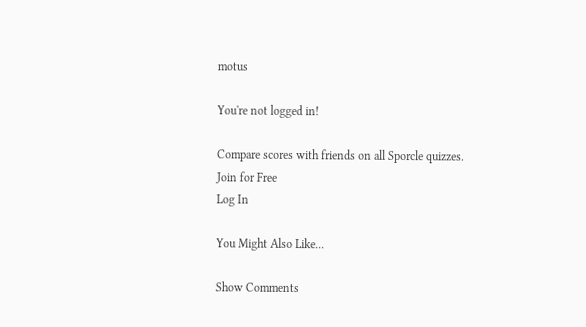motus

You're not logged in!

Compare scores with friends on all Sporcle quizzes.
Join for Free
Log In

You Might Also Like...

Show Comments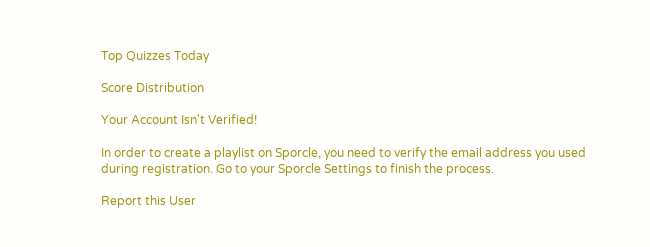Top Quizzes Today

Score Distribution

Your Account Isn't Verified!

In order to create a playlist on Sporcle, you need to verify the email address you used during registration. Go to your Sporcle Settings to finish the process.

Report this User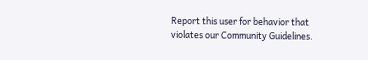Report this user for behavior that violates our Community Guidelines.